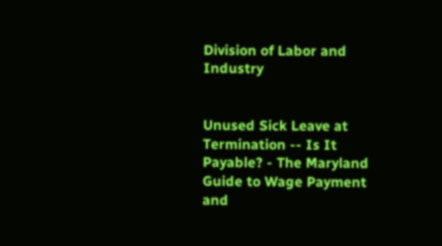Division of Labor and Industry


Unused Sick Leave at Termination -- Is It Payable? - The Maryland Guide to Wage Payment and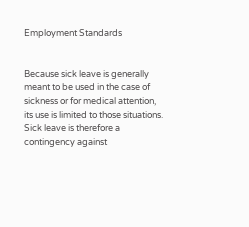Employment Standards


Because sick leave is generally meant to be used in the case of sickness or for medical attention, its use is limited to those situations. Sick leave is therefore a contingency against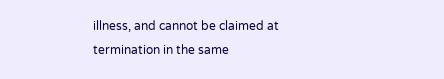illness, and cannot be claimed at termination in the same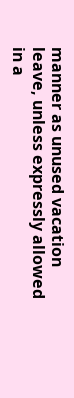manner as unused vacation leave, unless expressly allowed in a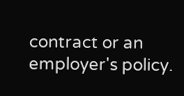contract or an employer's policy.